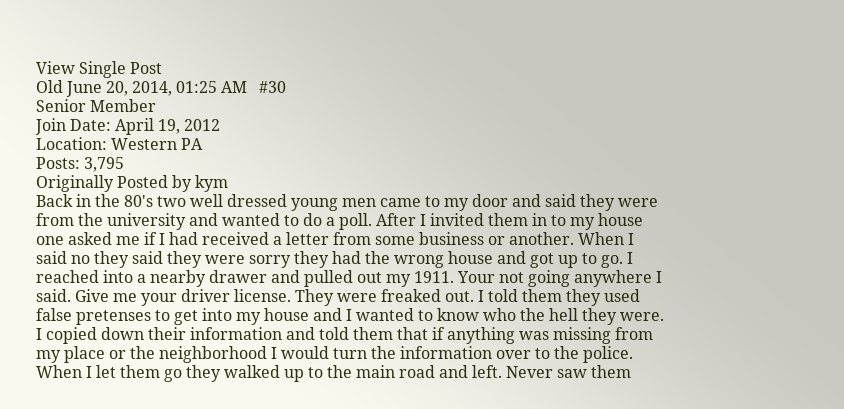View Single Post
Old June 20, 2014, 01:25 AM   #30
Senior Member
Join Date: April 19, 2012
Location: Western PA
Posts: 3,795
Originally Posted by kym
Back in the 80's two well dressed young men came to my door and said they were from the university and wanted to do a poll. After I invited them in to my house one asked me if I had received a letter from some business or another. When I said no they said they were sorry they had the wrong house and got up to go. I reached into a nearby drawer and pulled out my 1911. Your not going anywhere I said. Give me your driver license. They were freaked out. I told them they used false pretenses to get into my house and I wanted to know who the hell they were. I copied down their information and told them that if anything was missing from my place or the neighborhood I would turn the information over to the police. When I let them go they walked up to the main road and left. Never saw them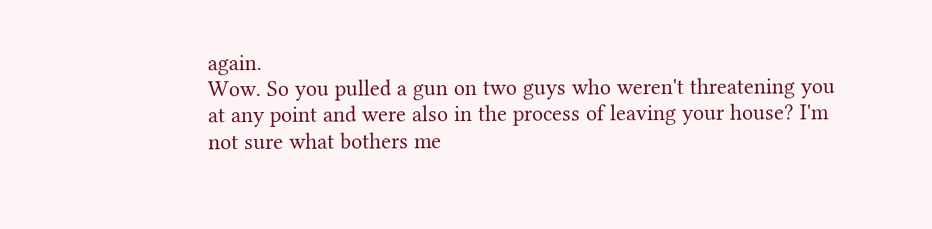again.
Wow. So you pulled a gun on two guys who weren't threatening you at any point and were also in the process of leaving your house? I'm not sure what bothers me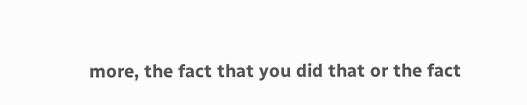more, the fact that you did that or the fact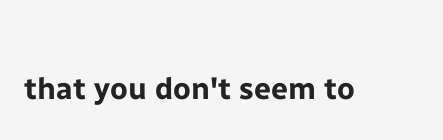that you don't seem to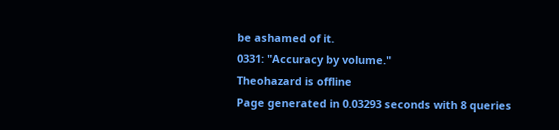be ashamed of it.
0331: "Accuracy by volume."
Theohazard is offline
Page generated in 0.03293 seconds with 8 queries